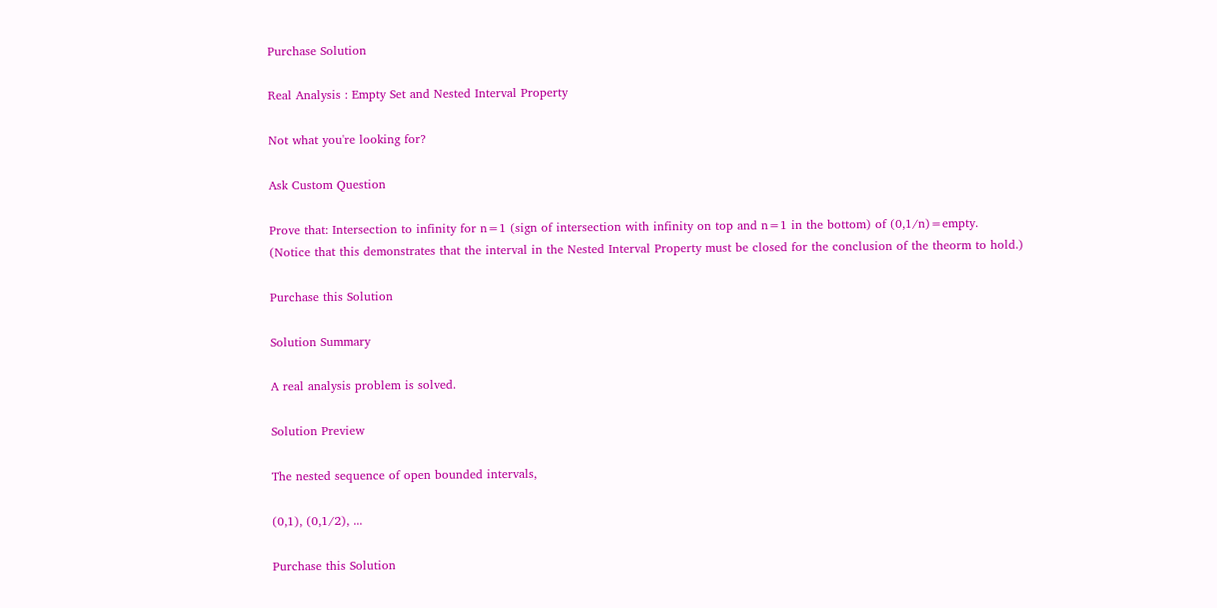Purchase Solution

Real Analysis : Empty Set and Nested Interval Property

Not what you're looking for?

Ask Custom Question

Prove that: Intersection to infinity for n=1 (sign of intersection with infinity on top and n=1 in the bottom) of (0,1/n)=empty.
(Notice that this demonstrates that the interval in the Nested Interval Property must be closed for the conclusion of the theorm to hold.)

Purchase this Solution

Solution Summary

A real analysis problem is solved.

Solution Preview

The nested sequence of open bounded intervals,

(0,1), (0,1/2), ...

Purchase this Solution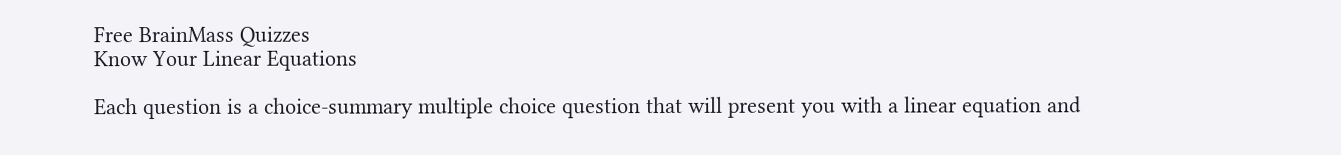Free BrainMass Quizzes
Know Your Linear Equations

Each question is a choice-summary multiple choice question that will present you with a linear equation and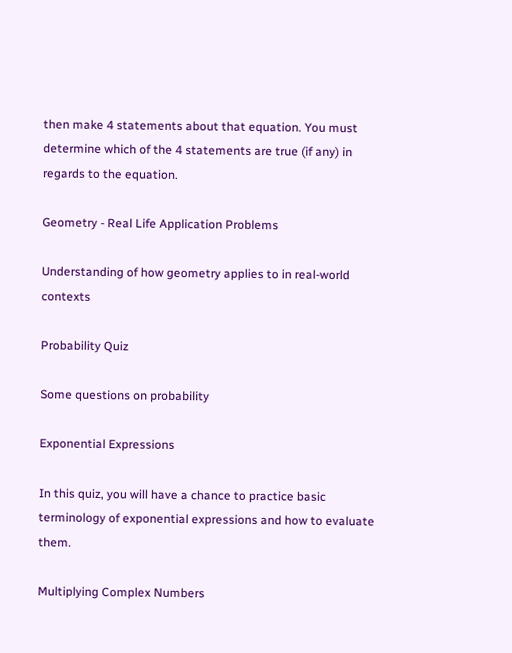then make 4 statements about that equation. You must determine which of the 4 statements are true (if any) in regards to the equation.

Geometry - Real Life Application Problems

Understanding of how geometry applies to in real-world contexts

Probability Quiz

Some questions on probability

Exponential Expressions

In this quiz, you will have a chance to practice basic terminology of exponential expressions and how to evaluate them.

Multiplying Complex Numbers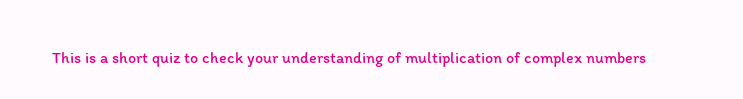This is a short quiz to check your understanding of multiplication of complex numbers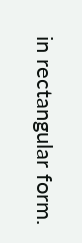in rectangular form.